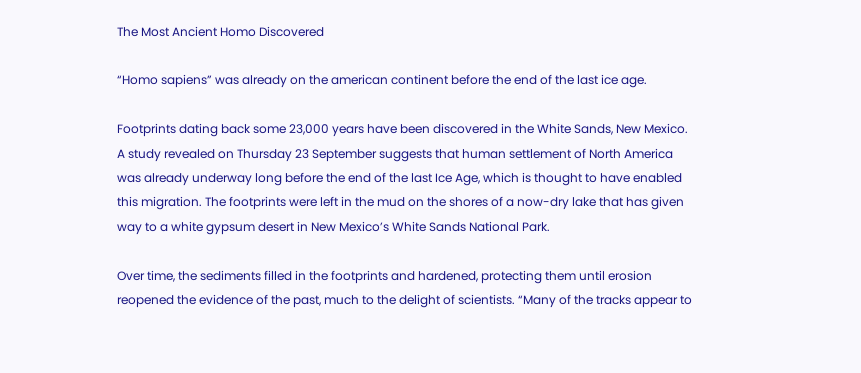The Most Ancient Homo Discovered

“Homo sapiens” was already on the american continent before the end of the last ice age.

Footprints dating back some 23,000 years have been discovered in the White Sands, New Mexico. A study revealed on Thursday 23 September suggests that human settlement of North America was already underway long before the end of the last Ice Age, which is thought to have enabled this migration. The footprints were left in the mud on the shores of a now-dry lake that has given way to a white gypsum desert in New Mexico’s White Sands National Park.

Over time, the sediments filled in the footprints and hardened, protecting them until erosion reopened the evidence of the past, much to the delight of scientists. “Many of the tracks appear to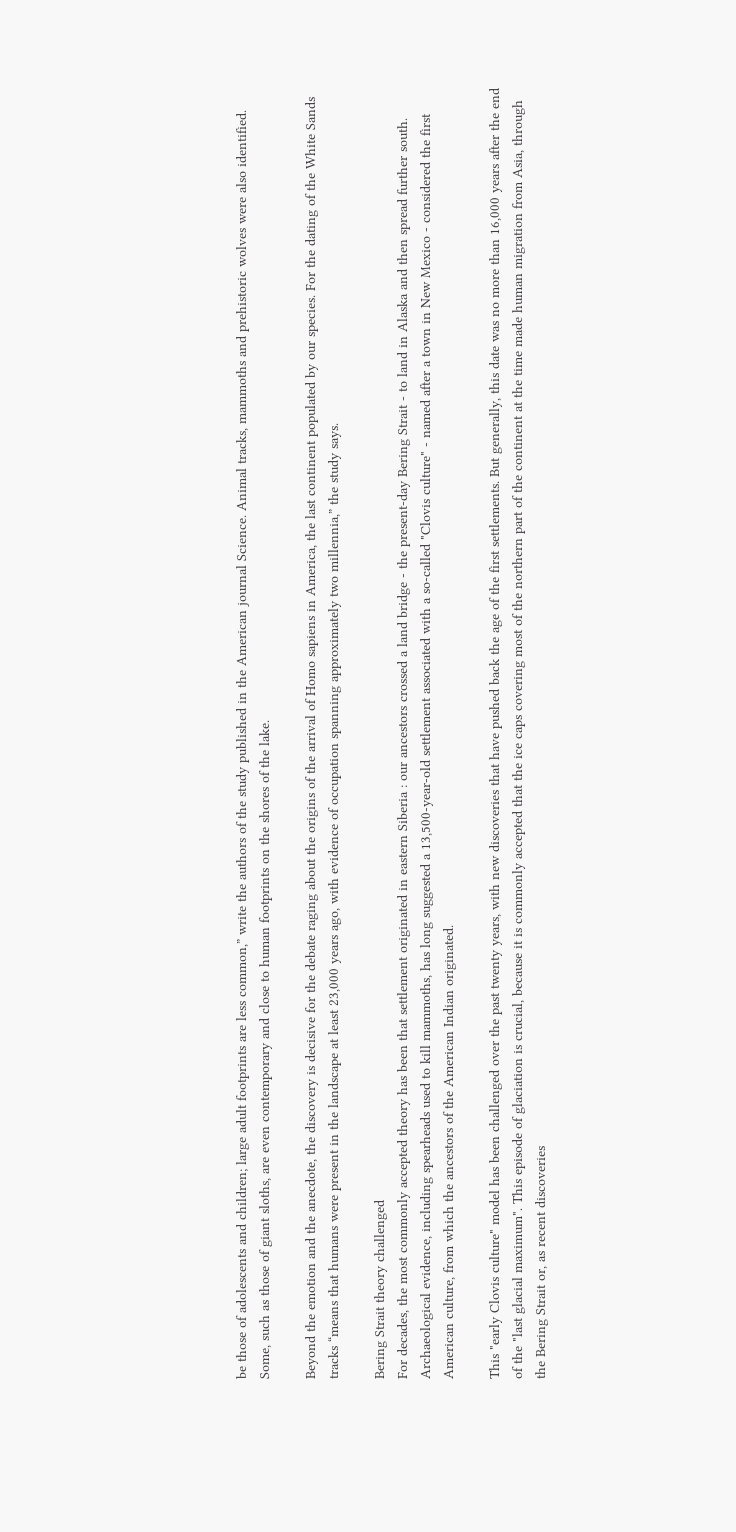be those of adolescents and children; large adult footprints are less common,” write the authors of the study published in the American journal Science. Animal tracks, mammoths and prehistoric wolves were also identified. Some, such as those of giant sloths, are even contemporary and close to human footprints on the shores of the lake.

Beyond the emotion and the anecdote, the discovery is decisive for the debate raging about the origins of the arrival of Homo sapiens in America, the last continent populated by our species. For the dating of the White Sands tracks “means that humans were present in the landscape at least 23,000 years ago, with evidence of occupation spanning approximately two millennia,” the study says.

Bering Strait theory challenged
For decades, the most commonly accepted theory has been that settlement originated in eastern Siberia : our ancestors crossed a land bridge - the present-day Bering Strait - to land in Alaska and then spread further south. Archaeological evidence, including spearheads used to kill mammoths, has long suggested a 13,500-year-old settlement associated with a so-called "Clovis culture" - named after a town in New Mexico - considered the first American culture, from which the ancestors of the American Indian originated.

This "early Clovis culture" model has been challenged over the past twenty years, with new discoveries that have pushed back the age of the first settlements. But generally, this date was no more than 16,000 years after the end of the "last glacial maximum". This episode of glaciation is crucial, because it is commonly accepted that the ice caps covering most of the northern part of the continent at the time made human migration from Asia, through the Bering Strait or, as recent discoveries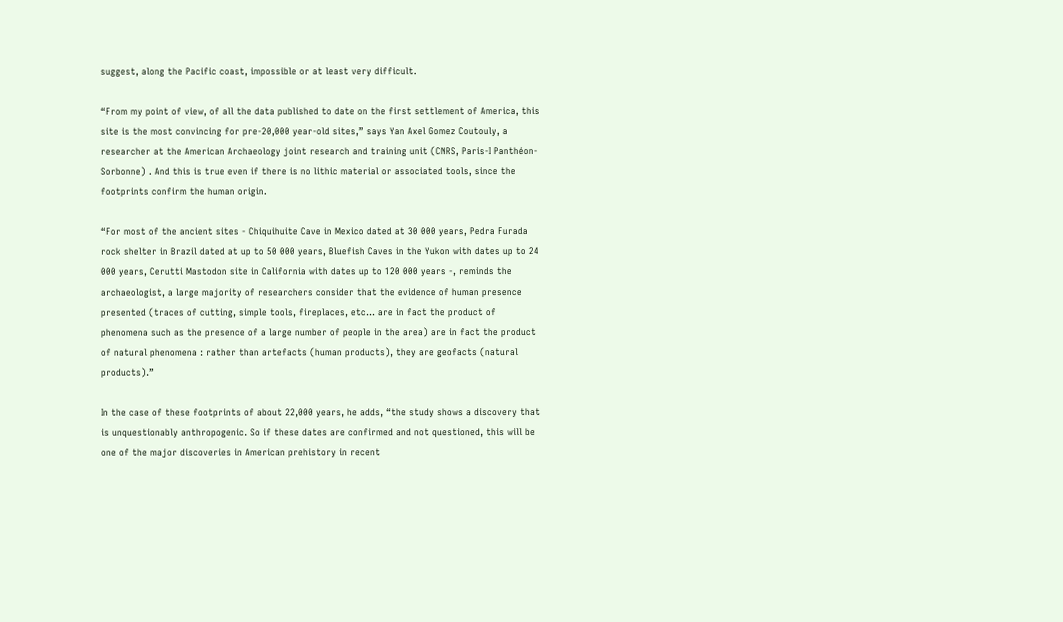suggest, along the Pacific coast, impossible or at least very difficult.

“From my point of view, of all the data published to date on the first settlement of America, this site is the most convincing for pre-20,000 year-old sites,” says Yan Axel Gomez Coutouly, a researcher at the American Archaeology joint research and training unit (CNRS, Paris-I Panthéon-Sorbonne) . And this is true even if there is no lithic material or associated tools, since the footprints confirm the human origin.

“For most of the ancient sites - Chiquihuite Cave in Mexico dated at 30 000 years, Pedra Furada rock shelter in Brazil dated at up to 50 000 years, Bluefish Caves in the Yukon with dates up to 24 000 years, Cerutti Mastodon site in California with dates up to 120 000 years -, reminds the archaeologist, a large majority of researchers consider that the evidence of human presence presented (traces of cutting, simple tools, fireplaces, etc... are in fact the product of phenomena such as the presence of a large number of people in the area) are in fact the product of natural phenomena : rather than artefacts (human products), they are geofacts (natural products).”

In the case of these footprints of about 22,000 years, he adds, “the study shows a discovery that is unquestionably anthropogenic. So if these dates are confirmed and not questioned, this will be one of the major discoveries in American prehistory in recent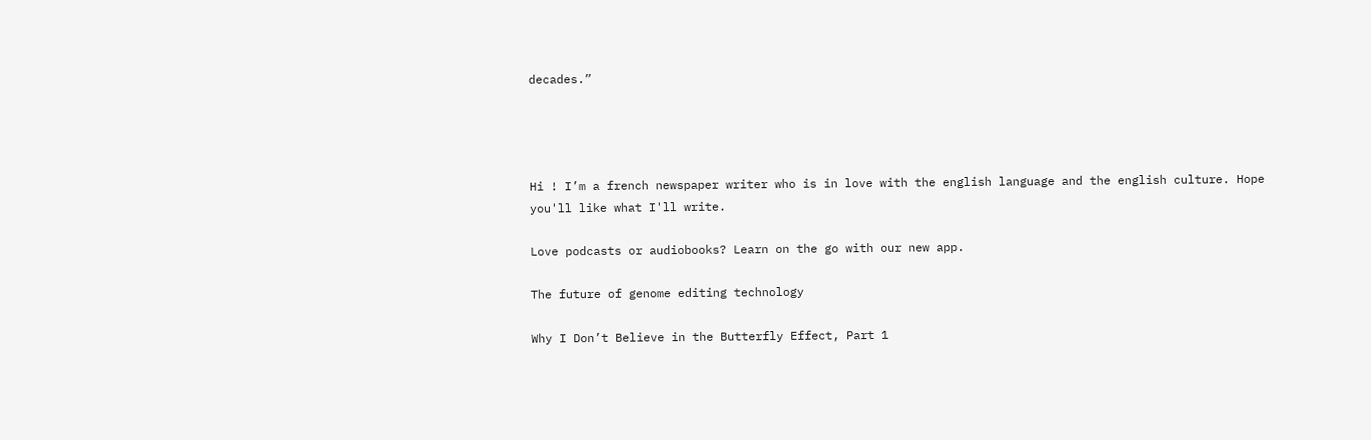decades.”




Hi ! I’m a french newspaper writer who is in love with the english language and the english culture. Hope you'll like what I'll write.

Love podcasts or audiobooks? Learn on the go with our new app.

The future of genome editing technology

Why I Don’t Believe in the Butterfly Effect, Part 1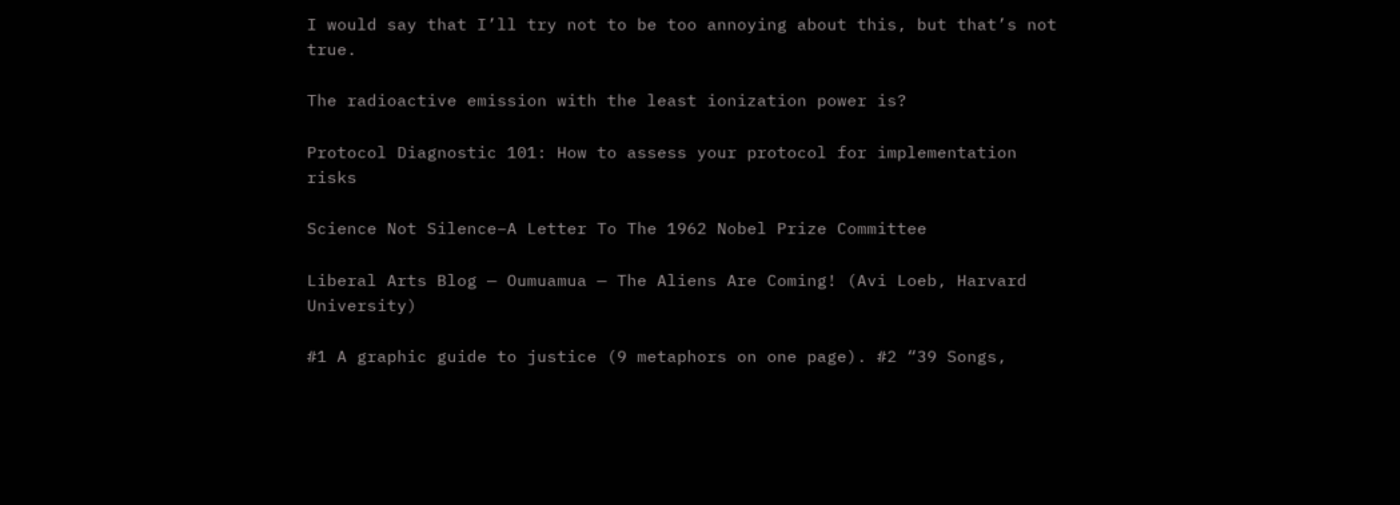I would say that I’ll try not to be too annoying about this, but that’s not true.

The radioactive emission with the least ionization power is?

Protocol Diagnostic 101: How to assess your protocol for implementation risks

Science Not Silence–A Letter To The 1962 Nobel Prize Committee

Liberal Arts Blog — Oumuamua — The Aliens Are Coming! (Avi Loeb, Harvard University)

#1 A graphic guide to justice (9 metaphors on one page). #2 “39 Songs,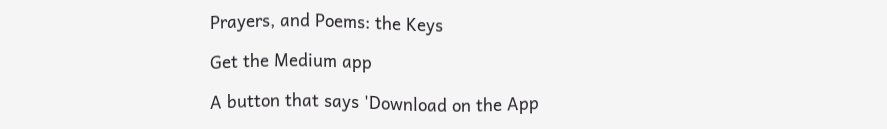Prayers, and Poems: the Keys

Get the Medium app

A button that says 'Download on the App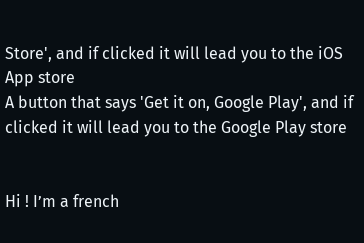Store', and if clicked it will lead you to the iOS App store
A button that says 'Get it on, Google Play', and if clicked it will lead you to the Google Play store


Hi ! I’m a french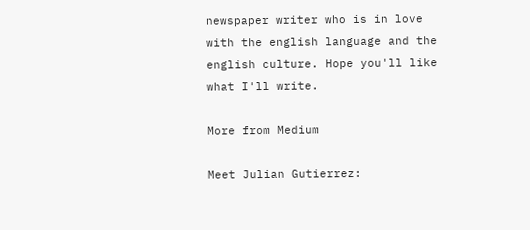newspaper writer who is in love with the english language and the english culture. Hope you'll like what I'll write.

More from Medium

Meet Julian Gutierrez: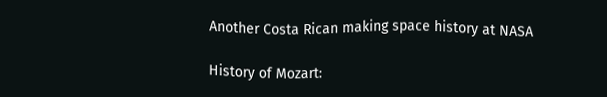Another Costa Rican making space history at NASA

History of Mozart: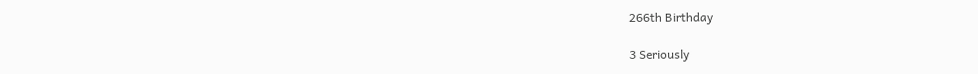266th Birthday

3 Seriously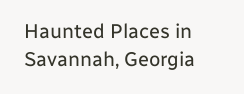Haunted Places in Savannah, Georgia